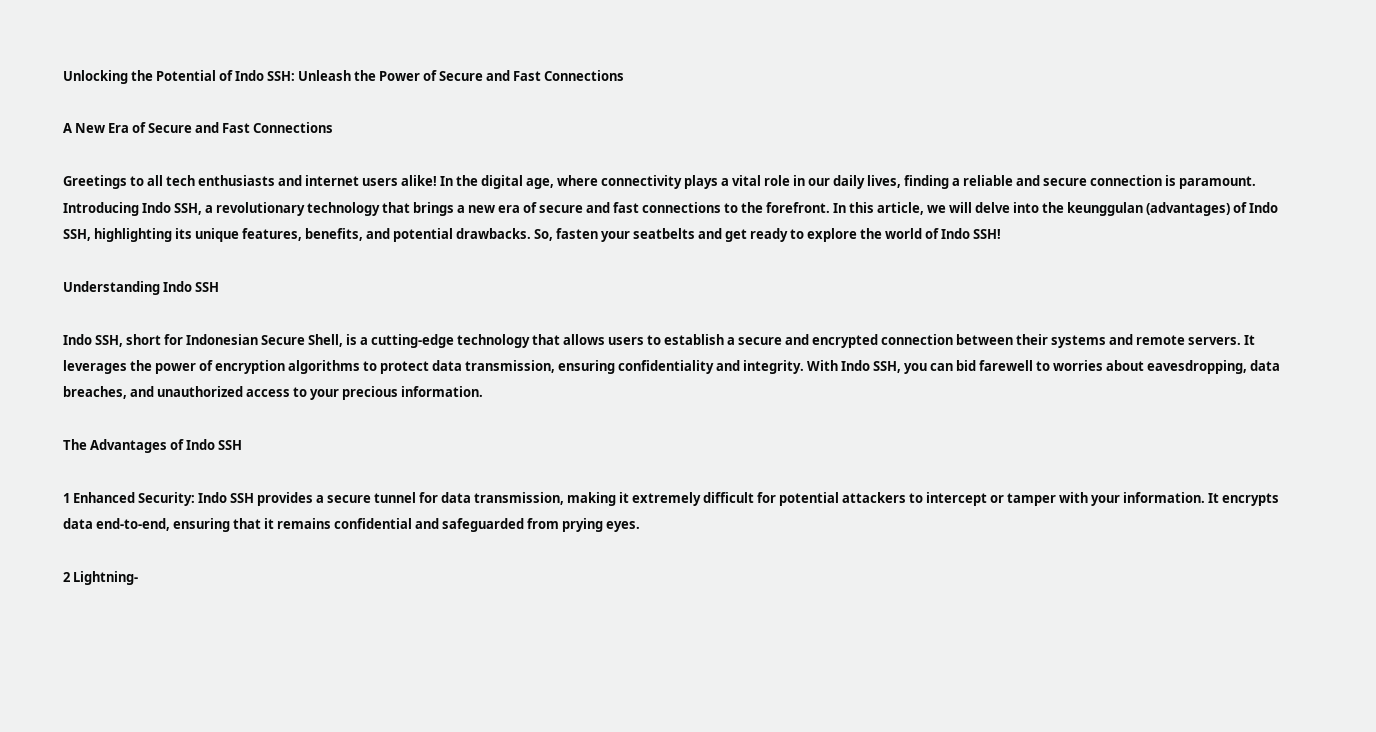Unlocking the Potential of Indo SSH: Unleash the Power of Secure and Fast Connections

A New Era of Secure and Fast Connections

Greetings to all tech enthusiasts and internet users alike! In the digital age, where connectivity plays a vital role in our daily lives, finding a reliable and secure connection is paramount. Introducing Indo SSH, a revolutionary technology that brings a new era of secure and fast connections to the forefront. In this article, we will delve into the keunggulan (advantages) of Indo SSH, highlighting its unique features, benefits, and potential drawbacks. So, fasten your seatbelts and get ready to explore the world of Indo SSH!

Understanding Indo SSH

Indo SSH, short for Indonesian Secure Shell, is a cutting-edge technology that allows users to establish a secure and encrypted connection between their systems and remote servers. It leverages the power of encryption algorithms to protect data transmission, ensuring confidentiality and integrity. With Indo SSH, you can bid farewell to worries about eavesdropping, data breaches, and unauthorized access to your precious information.

The Advantages of Indo SSH

1 Enhanced Security: Indo SSH provides a secure tunnel for data transmission, making it extremely difficult for potential attackers to intercept or tamper with your information. It encrypts data end-to-end, ensuring that it remains confidential and safeguarded from prying eyes.

2 Lightning-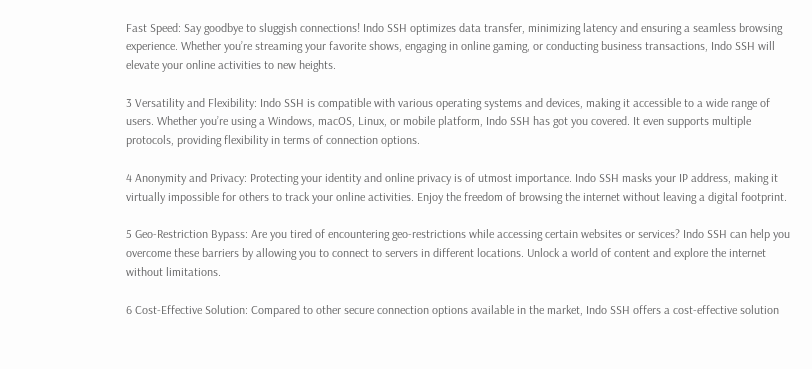Fast Speed: Say goodbye to sluggish connections! Indo SSH optimizes data transfer, minimizing latency and ensuring a seamless browsing experience. Whether you’re streaming your favorite shows, engaging in online gaming, or conducting business transactions, Indo SSH will elevate your online activities to new heights.

3 Versatility and Flexibility: Indo SSH is compatible with various operating systems and devices, making it accessible to a wide range of users. Whether you’re using a Windows, macOS, Linux, or mobile platform, Indo SSH has got you covered. It even supports multiple protocols, providing flexibility in terms of connection options.

4 Anonymity and Privacy: Protecting your identity and online privacy is of utmost importance. Indo SSH masks your IP address, making it virtually impossible for others to track your online activities. Enjoy the freedom of browsing the internet without leaving a digital footprint.

5 Geo-Restriction Bypass: Are you tired of encountering geo-restrictions while accessing certain websites or services? Indo SSH can help you overcome these barriers by allowing you to connect to servers in different locations. Unlock a world of content and explore the internet without limitations.

6 Cost-Effective Solution: Compared to other secure connection options available in the market, Indo SSH offers a cost-effective solution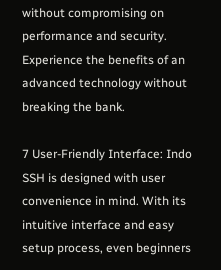without compromising on performance and security. Experience the benefits of an advanced technology without breaking the bank.

7 User-Friendly Interface: Indo SSH is designed with user convenience in mind. With its intuitive interface and easy setup process, even beginners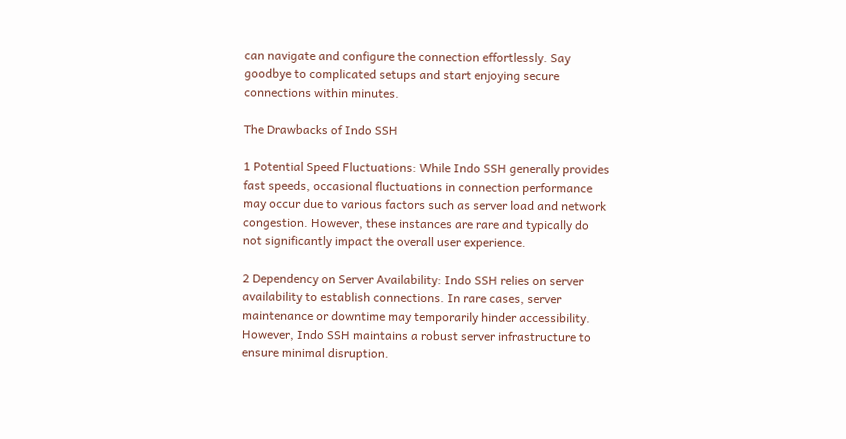can navigate and configure the connection effortlessly. Say goodbye to complicated setups and start enjoying secure connections within minutes.

The Drawbacks of Indo SSH

1 Potential Speed Fluctuations: While Indo SSH generally provides fast speeds, occasional fluctuations in connection performance may occur due to various factors such as server load and network congestion. However, these instances are rare and typically do not significantly impact the overall user experience.

2 Dependency on Server Availability: Indo SSH relies on server availability to establish connections. In rare cases, server maintenance or downtime may temporarily hinder accessibility. However, Indo SSH maintains a robust server infrastructure to ensure minimal disruption.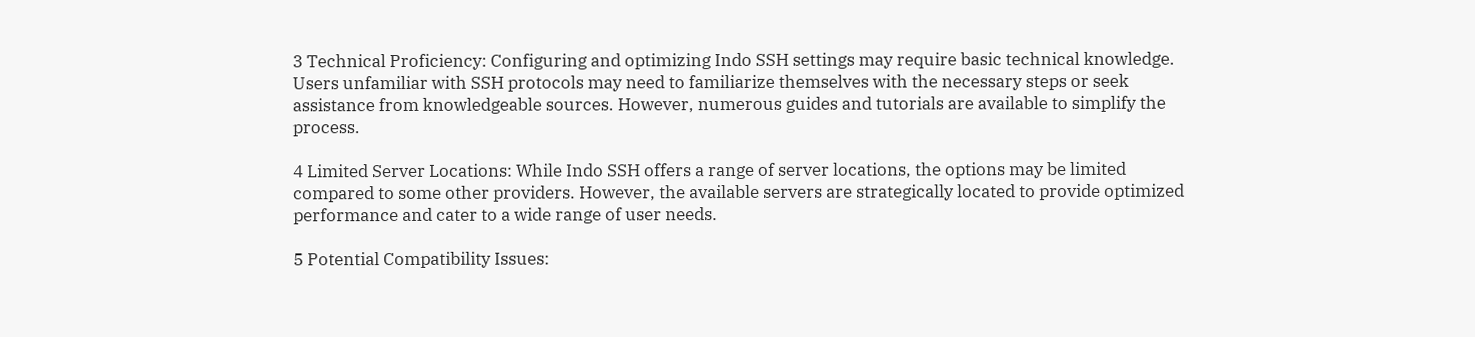3 Technical Proficiency: Configuring and optimizing Indo SSH settings may require basic technical knowledge. Users unfamiliar with SSH protocols may need to familiarize themselves with the necessary steps or seek assistance from knowledgeable sources. However, numerous guides and tutorials are available to simplify the process.

4 Limited Server Locations: While Indo SSH offers a range of server locations, the options may be limited compared to some other providers. However, the available servers are strategically located to provide optimized performance and cater to a wide range of user needs.

5 Potential Compatibility Issues: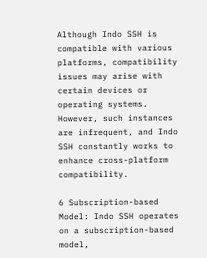Although Indo SSH is compatible with various platforms, compatibility issues may arise with certain devices or operating systems. However, such instances are infrequent, and Indo SSH constantly works to enhance cross-platform compatibility.

6 Subscription-based Model: Indo SSH operates on a subscription-based model,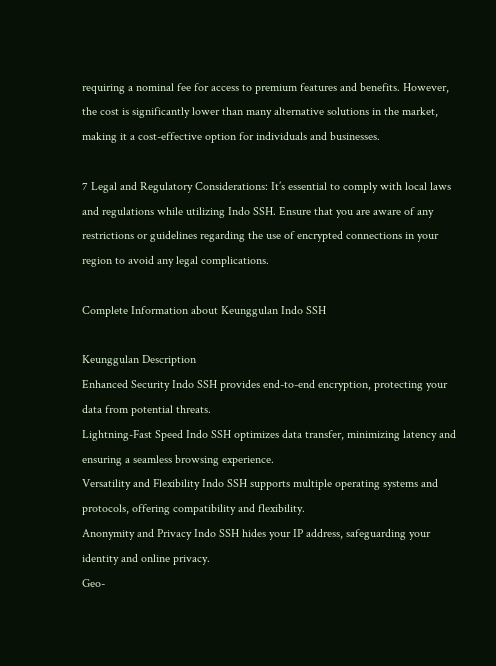requiring a nominal fee for access to premium features and benefits. However, the cost is significantly lower than many alternative solutions in the market, making it a cost-effective option for individuals and businesses.

7 Legal and Regulatory Considerations: It’s essential to comply with local laws and regulations while utilizing Indo SSH. Ensure that you are aware of any restrictions or guidelines regarding the use of encrypted connections in your region to avoid any legal complications.

Complete Information about Keunggulan Indo SSH

Keunggulan Description
Enhanced Security Indo SSH provides end-to-end encryption, protecting your data from potential threats.
Lightning-Fast Speed Indo SSH optimizes data transfer, minimizing latency and ensuring a seamless browsing experience.
Versatility and Flexibility Indo SSH supports multiple operating systems and protocols, offering compatibility and flexibility.
Anonymity and Privacy Indo SSH hides your IP address, safeguarding your identity and online privacy.
Geo-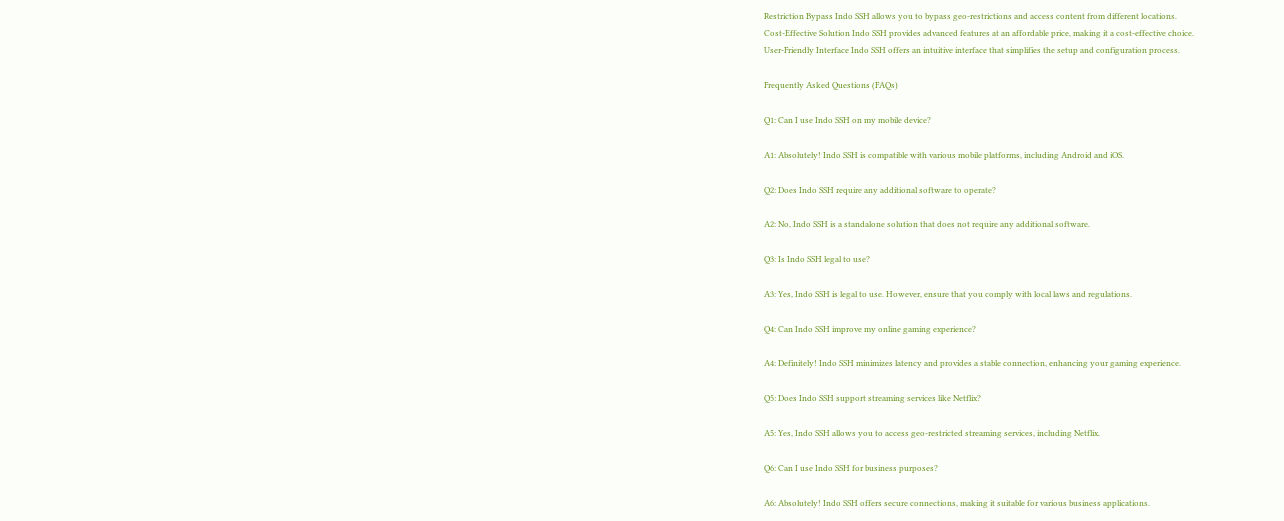Restriction Bypass Indo SSH allows you to bypass geo-restrictions and access content from different locations.
Cost-Effective Solution Indo SSH provides advanced features at an affordable price, making it a cost-effective choice.
User-Friendly Interface Indo SSH offers an intuitive interface that simplifies the setup and configuration process.

Frequently Asked Questions (FAQs)

Q1: Can I use Indo SSH on my mobile device?

A1: Absolutely! Indo SSH is compatible with various mobile platforms, including Android and iOS.

Q2: Does Indo SSH require any additional software to operate?

A2: No, Indo SSH is a standalone solution that does not require any additional software.

Q3: Is Indo SSH legal to use?

A3: Yes, Indo SSH is legal to use. However, ensure that you comply with local laws and regulations.

Q4: Can Indo SSH improve my online gaming experience?

A4: Definitely! Indo SSH minimizes latency and provides a stable connection, enhancing your gaming experience.

Q5: Does Indo SSH support streaming services like Netflix?

A5: Yes, Indo SSH allows you to access geo-restricted streaming services, including Netflix.

Q6: Can I use Indo SSH for business purposes?

A6: Absolutely! Indo SSH offers secure connections, making it suitable for various business applications.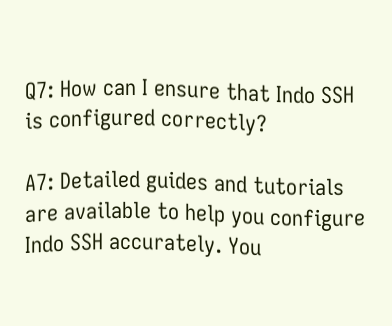Q7: How can I ensure that Indo SSH is configured correctly?

A7: Detailed guides and tutorials are available to help you configure Indo SSH accurately. You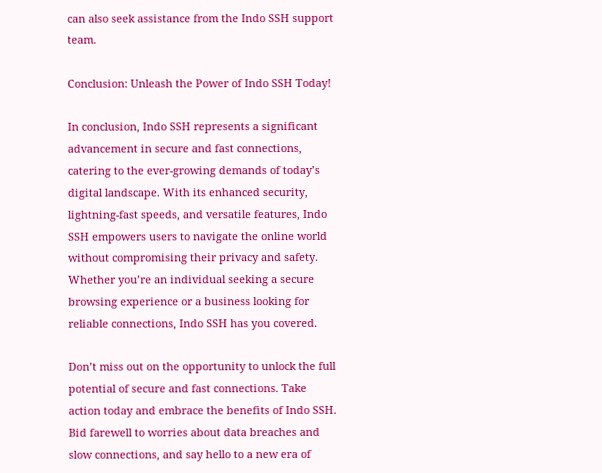can also seek assistance from the Indo SSH support team.

Conclusion: Unleash the Power of Indo SSH Today!

In conclusion, Indo SSH represents a significant advancement in secure and fast connections, catering to the ever-growing demands of today’s digital landscape. With its enhanced security, lightning-fast speeds, and versatile features, Indo SSH empowers users to navigate the online world without compromising their privacy and safety. Whether you’re an individual seeking a secure browsing experience or a business looking for reliable connections, Indo SSH has you covered.

Don’t miss out on the opportunity to unlock the full potential of secure and fast connections. Take action today and embrace the benefits of Indo SSH. Bid farewell to worries about data breaches and slow connections, and say hello to a new era of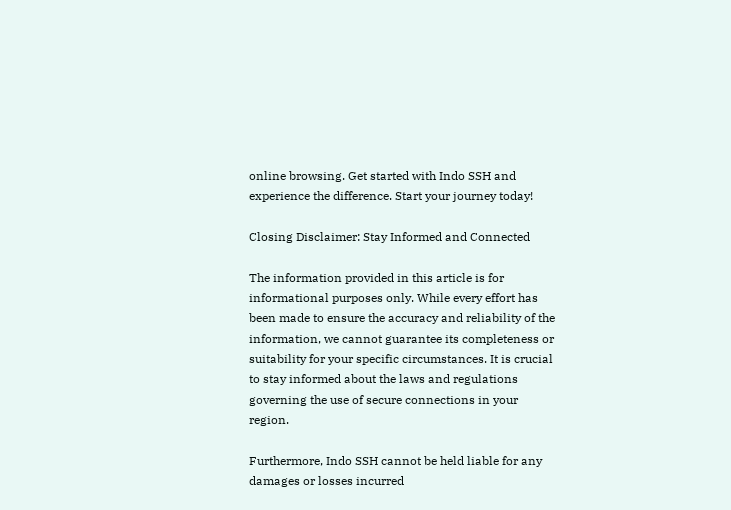online browsing. Get started with Indo SSH and experience the difference. Start your journey today!

Closing Disclaimer: Stay Informed and Connected

The information provided in this article is for informational purposes only. While every effort has been made to ensure the accuracy and reliability of the information, we cannot guarantee its completeness or suitability for your specific circumstances. It is crucial to stay informed about the laws and regulations governing the use of secure connections in your region.

Furthermore, Indo SSH cannot be held liable for any damages or losses incurred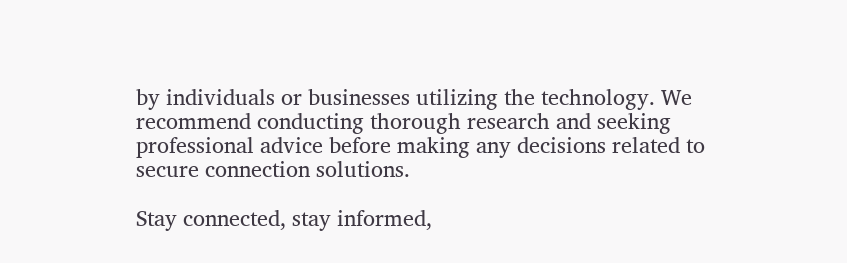by individuals or businesses utilizing the technology. We recommend conducting thorough research and seeking professional advice before making any decisions related to secure connection solutions.

Stay connected, stay informed,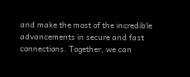and make the most of the incredible advancements in secure and fast connections. Together, we can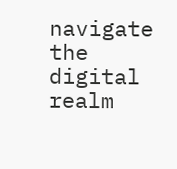navigate the digital realm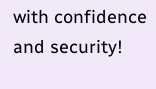with confidence and security!